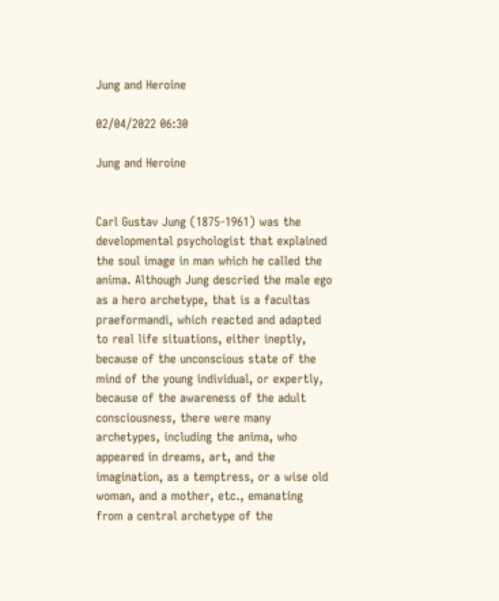Jung and Heroine

02/04/2022 06:30

Jung and Heroine


Carl Gustav Jung (1875-1961) was the developmental psychologist that explained the soul image in man which he called the anima. Although Jung descried the male ego as a hero archetype, that is a facultas praeformandi, which reacted and adapted to real life situations, either ineptly, because of the unconscious state of the mind of the young individual, or expertly, because of the awareness of the adult consciousness, there were many archetypes, including the anima, who appeared in dreams, art, and the imagination, as a temptress, or a wise old woman, and a mother, etc., emanating from a central archetype of the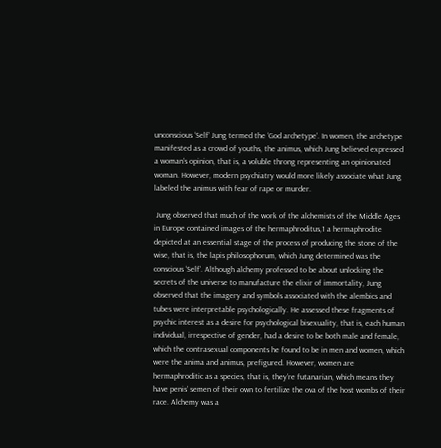unconscious ‘Self’ Jung termed the ‘God archetype’. In women, the archetype manifested as a crowd of youths, the animus, which Jung believed expressed a woman’s opinion, that is, a voluble throng representing an opinionated woman. However, modern psychiatry would more likely associate what Jung labeled the animus with fear of rape or murder.

 Jung observed that much of the work of the alchemists of the Middle Ages in Europe contained images of the hermaphroditus,1 a hermaphrodite depicted at an essential stage of the process of producing the stone of the wise, that is, the lapis philosophorum, which Jung determined was the conscious ‘Self’. Although alchemy professed to be about unlocking the secrets of the universe to manufacture the elixir of immortality, Jung observed that the imagery and symbols associated with the alembics and tubes were interpretable psychologically. He assessed these fragments of psychic interest as a desire for psychological bisexuality, that is, each human individual, irrespective of gender, had a desire to be both male and female, which the contrasexual components he found to be in men and women, which were the anima and animus, prefigured. However, women are hermaphroditic as a species, that is, they’re futanarian, which means they have penis’ semen of their own to fertilize the ova of the host wombs of their race. Alchemy was a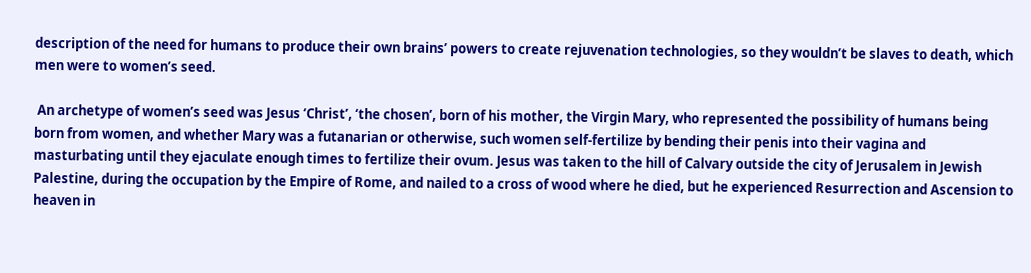description of the need for humans to produce their own brains’ powers to create rejuvenation technologies, so they wouldn’t be slaves to death, which men were to women’s seed.

 An archetype of women’s seed was Jesus ‘Christ’, ‘the chosen’, born of his mother, the Virgin Mary, who represented the possibility of humans being born from women, and whether Mary was a futanarian or otherwise, such women self-fertilize by bending their penis into their vagina and masturbating until they ejaculate enough times to fertilize their ovum. Jesus was taken to the hill of Calvary outside the city of Jerusalem in Jewish Palestine, during the occupation by the Empire of Rome, and nailed to a cross of wood where he died, but he experienced Resurrection and Ascension to heaven in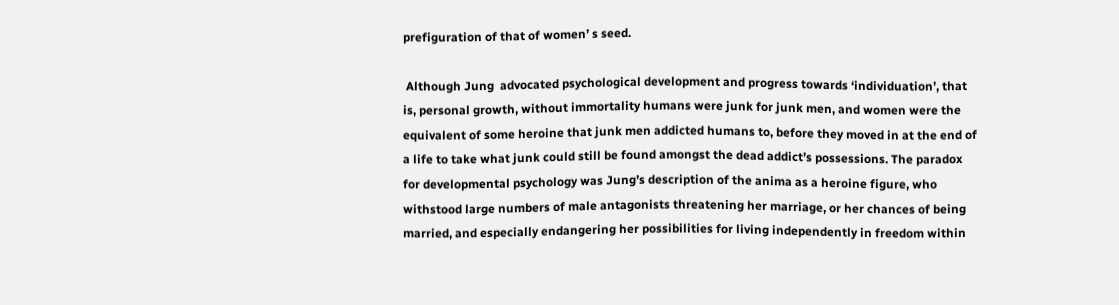prefiguration of that of women’ s seed.

 Although Jung  advocated psychological development and progress towards ‘individuation’, that is, personal growth, without immortality humans were junk for junk men, and women were the equivalent of some heroine that junk men addicted humans to, before they moved in at the end of a life to take what junk could still be found amongst the dead addict’s possessions. The paradox for developmental psychology was Jung’s description of the anima as a heroine figure, who withstood large numbers of male antagonists threatening her marriage, or her chances of being married, and especially endangering her possibilities for living independently in freedom within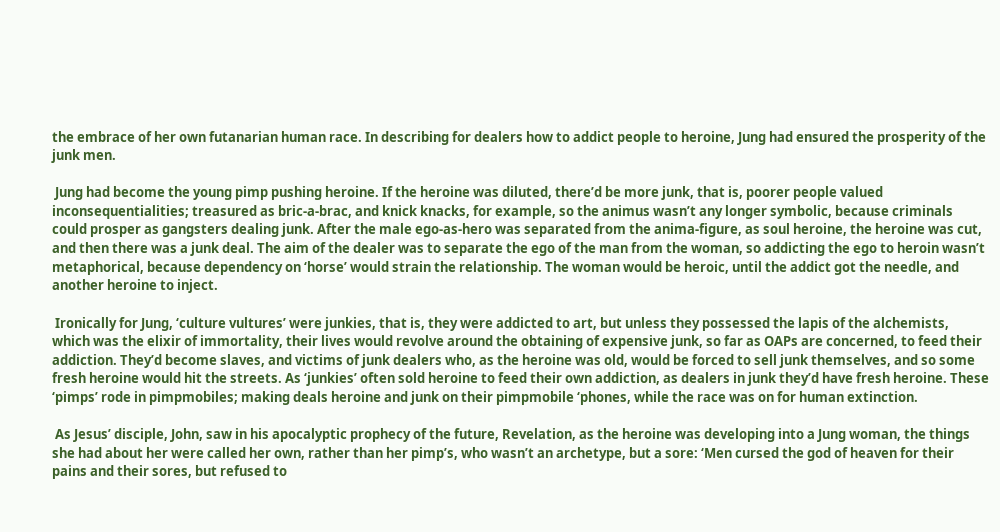the embrace of her own futanarian human race. In describing for dealers how to addict people to heroine, Jung had ensured the prosperity of the junk men.

 Jung had become the young pimp pushing heroine. If the heroine was diluted, there’d be more junk, that is, poorer people valued inconsequentialities; treasured as bric-a-brac, and knick knacks, for example, so the animus wasn’t any longer symbolic, because criminals could prosper as gangsters dealing junk. After the male ego-as-hero was separated from the anima-figure, as soul heroine, the heroine was cut, and then there was a junk deal. The aim of the dealer was to separate the ego of the man from the woman, so addicting the ego to heroin wasn’t metaphorical, because dependency on ‘horse’ would strain the relationship. The woman would be heroic, until the addict got the needle, and another heroine to inject.

 Ironically for Jung, ‘culture vultures’ were junkies, that is, they were addicted to art, but unless they possessed the lapis of the alchemists, which was the elixir of immortality, their lives would revolve around the obtaining of expensive junk, so far as OAPs are concerned, to feed their addiction. They’d become slaves, and victims of junk dealers who, as the heroine was old, would be forced to sell junk themselves, and so some fresh heroine would hit the streets. As ‘junkies’ often sold heroine to feed their own addiction, as dealers in junk they’d have fresh heroine. These ‘pimps’ rode in pimpmobiles; making deals heroine and junk on their pimpmobile ‘phones, while the race was on for human extinction.

 As Jesus’ disciple, John, saw in his apocalyptic prophecy of the future, Revelation, as the heroine was developing into a Jung woman, the things she had about her were called her own, rather than her pimp’s, who wasn’t an archetype, but a sore: ‘Men cursed the god of heaven for their pains and their sores, but refused to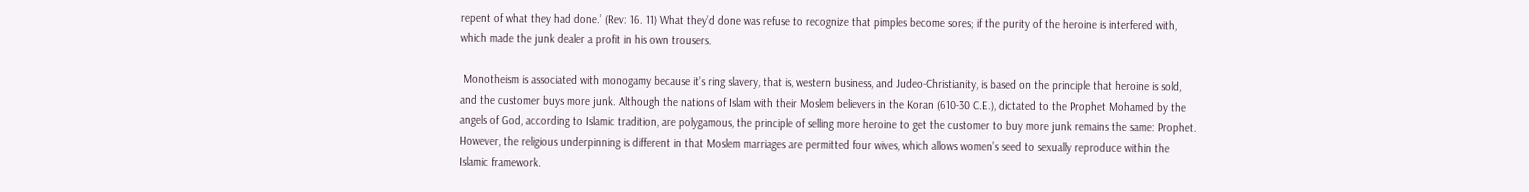repent of what they had done.’ (Rev: 16. 11) What they’d done was refuse to recognize that pimples become sores; if the purity of the heroine is interfered with, which made the junk dealer a profit in his own trousers.

 Monotheism is associated with monogamy because it’s ring slavery, that is, western business, and Judeo-Christianity, is based on the principle that heroine is sold, and the customer buys more junk. Although the nations of Islam with their Moslem believers in the Koran (610-30 C.E.), dictated to the Prophet Mohamed by the angels of God, according to Islamic tradition, are polygamous, the principle of selling more heroine to get the customer to buy more junk remains the same: Prophet. However, the religious underpinning is different in that Moslem marriages are permitted four wives, which allows women’s seed to sexually reproduce within the Islamic framework.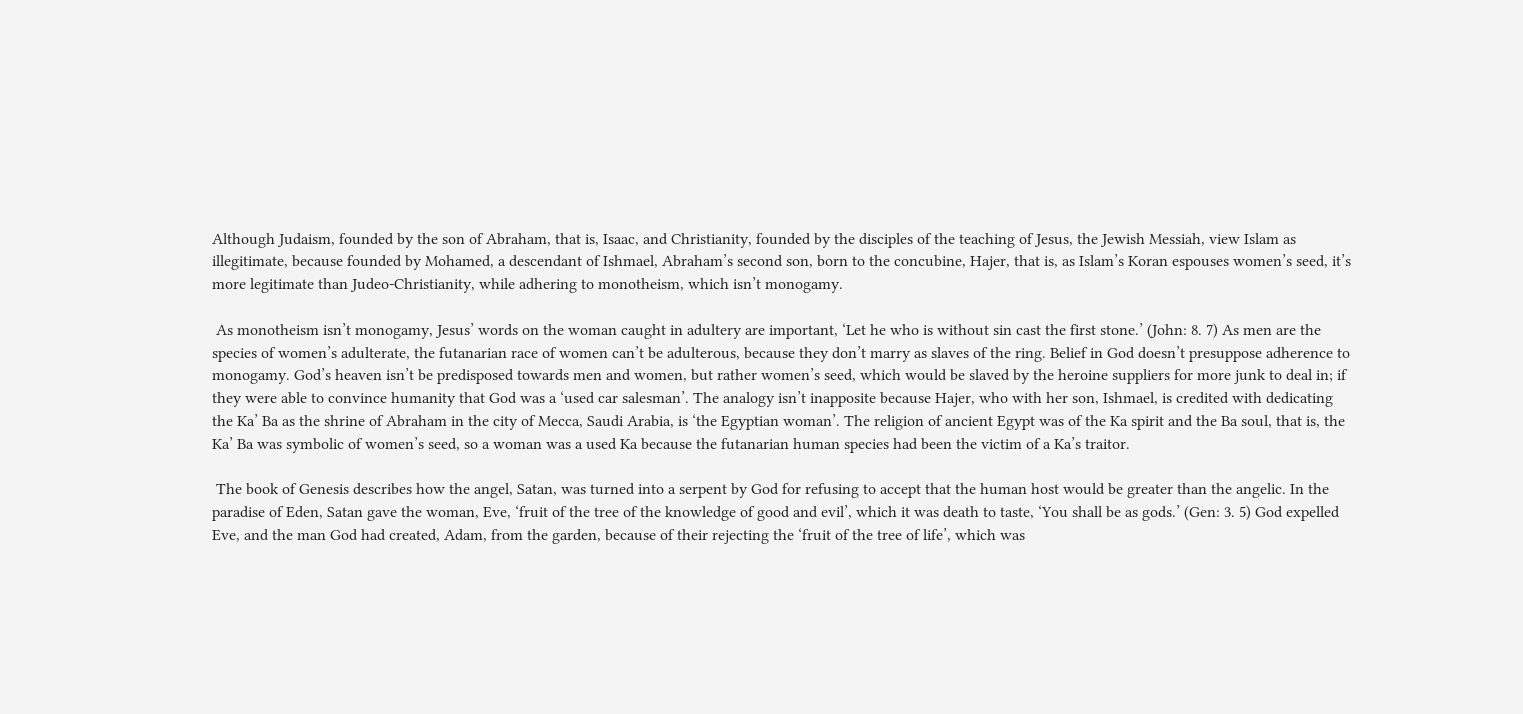Although Judaism, founded by the son of Abraham, that is, Isaac, and Christianity, founded by the disciples of the teaching of Jesus, the Jewish Messiah, view Islam as illegitimate, because founded by Mohamed, a descendant of Ishmael, Abraham’s second son, born to the concubine, Hajer, that is, as Islam’s Koran espouses women’s seed, it’s more legitimate than Judeo-Christianity, while adhering to monotheism, which isn’t monogamy.

 As monotheism isn’t monogamy, Jesus’ words on the woman caught in adultery are important, ‘Let he who is without sin cast the first stone.’ (John: 8. 7) As men are the species of women’s adulterate, the futanarian race of women can’t be adulterous, because they don’t marry as slaves of the ring. Belief in God doesn’t presuppose adherence to monogamy. God’s heaven isn’t be predisposed towards men and women, but rather women’s seed, which would be slaved by the heroine suppliers for more junk to deal in; if they were able to convince humanity that God was a ‘used car salesman’. The analogy isn’t inapposite because Hajer, who with her son, Ishmael, is credited with dedicating the Ka’ Ba as the shrine of Abraham in the city of Mecca, Saudi Arabia, is ‘the Egyptian woman’. The religion of ancient Egypt was of the Ka spirit and the Ba soul, that is, the Ka’ Ba was symbolic of women’s seed, so a woman was a used Ka because the futanarian human species had been the victim of a Ka’s traitor.

 The book of Genesis describes how the angel, Satan, was turned into a serpent by God for refusing to accept that the human host would be greater than the angelic. In the paradise of Eden, Satan gave the woman, Eve, ‘fruit of the tree of the knowledge of good and evil’, which it was death to taste, ‘You shall be as gods.’ (Gen: 3. 5) God expelled Eve, and the man God had created, Adam, from the garden, because of their rejecting the ‘fruit of the tree of life’, which was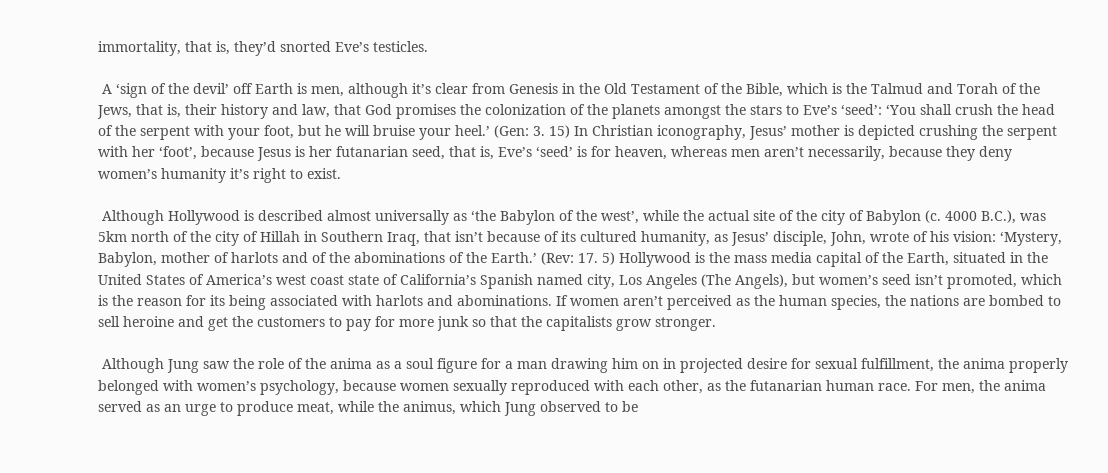immortality, that is, they’d snorted Eve’s testicles.

 A ‘sign of the devil’ off Earth is men, although it’s clear from Genesis in the Old Testament of the Bible, which is the Talmud and Torah of the Jews, that is, their history and law, that God promises the colonization of the planets amongst the stars to Eve’s ‘seed’: ‘You shall crush the head of the serpent with your foot, but he will bruise your heel.’ (Gen: 3. 15) In Christian iconography, Jesus’ mother is depicted crushing the serpent with her ‘foot’, because Jesus is her futanarian seed, that is, Eve’s ‘seed’ is for heaven, whereas men aren’t necessarily, because they deny women’s humanity it’s right to exist.

 Although Hollywood is described almost universally as ‘the Babylon of the west’, while the actual site of the city of Babylon (c. 4000 B.C.), was 5km north of the city of Hillah in Southern Iraq, that isn’t because of its cultured humanity, as Jesus’ disciple, John, wrote of his vision: ‘Mystery, Babylon, mother of harlots and of the abominations of the Earth.’ (Rev: 17. 5) Hollywood is the mass media capital of the Earth, situated in the United States of America’s west coast state of California’s Spanish named city, Los Angeles (The Angels), but women’s seed isn’t promoted, which is the reason for its being associated with harlots and abominations. If women aren’t perceived as the human species, the nations are bombed to sell heroine and get the customers to pay for more junk so that the capitalists grow stronger.

 Although Jung saw the role of the anima as a soul figure for a man drawing him on in projected desire for sexual fulfillment, the anima properly belonged with women’s psychology, because women sexually reproduced with each other, as the futanarian human race. For men, the anima served as an urge to produce meat, while the animus, which Jung observed to be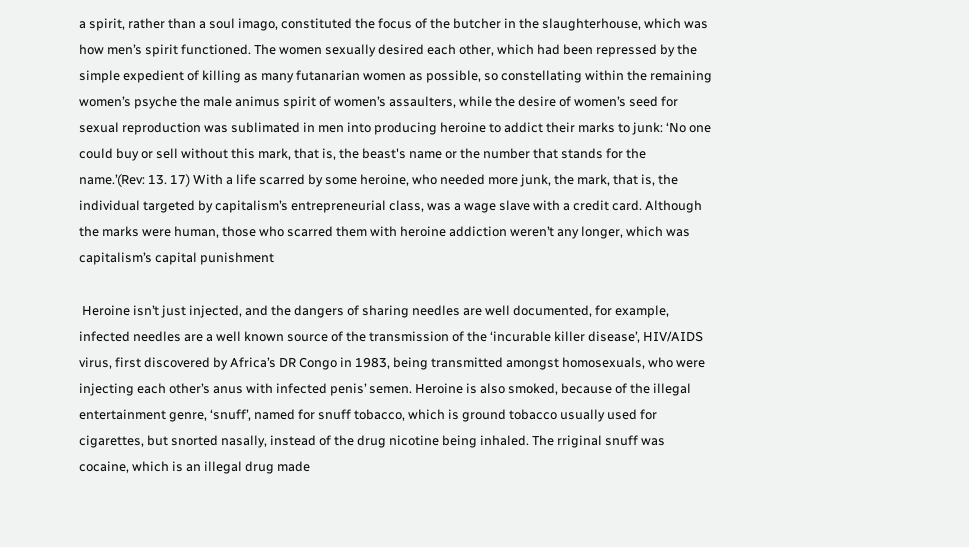a spirit, rather than a soul imago, constituted the focus of the butcher in the slaughterhouse, which was how men’s spirit functioned. The women sexually desired each other, which had been repressed by the simple expedient of killing as many futanarian women as possible, so constellating within the remaining women’s psyche the male animus spirit of women’s assaulters, while the desire of women’s seed for sexual reproduction was sublimated in men into producing heroine to addict their marks to junk: ‘No one could buy or sell without this mark, that is, the beast's name or the number that stands for the name.’(Rev: 13. 17) With a life scarred by some heroine, who needed more junk, the mark, that is, the individual targeted by capitalism’s entrepreneurial class, was a wage slave with a credit card. Although the marks were human, those who scarred them with heroine addiction weren’t any longer, which was capitalism’s capital punishment

 Heroine isn’t just injected, and the dangers of sharing needles are well documented, for example, infected needles are a well known source of the transmission of the ‘incurable killer disease’, HIV/AIDS virus, first discovered by Africa’s DR Congo in 1983, being transmitted amongst homosexuals, who were injecting each other’s anus with infected penis’ semen. Heroine is also smoked, because of the illegal entertainment genre, ‘snuff’, named for snuff tobacco, which is ground tobacco usually used for cigarettes, but snorted nasally, instead of the drug nicotine being inhaled. The rriginal snuff was cocaine, which is an illegal drug made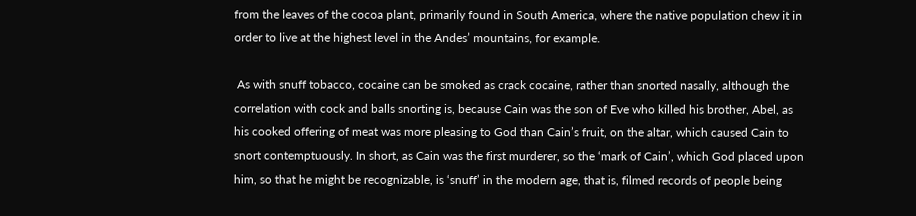from the leaves of the cocoa plant, primarily found in South America, where the native population chew it in order to live at the highest level in the Andes’ mountains, for example.

 As with snuff tobacco, cocaine can be smoked as crack cocaine, rather than snorted nasally, although the correlation with cock and balls snorting is, because Cain was the son of Eve who killed his brother, Abel, as his cooked offering of meat was more pleasing to God than Cain’s fruit, on the altar, which caused Cain to snort contemptuously. In short, as Cain was the first murderer, so the ‘mark of Cain’, which God placed upon him, so that he might be recognizable, is ‘snuff’ in the modern age, that is, filmed records of people being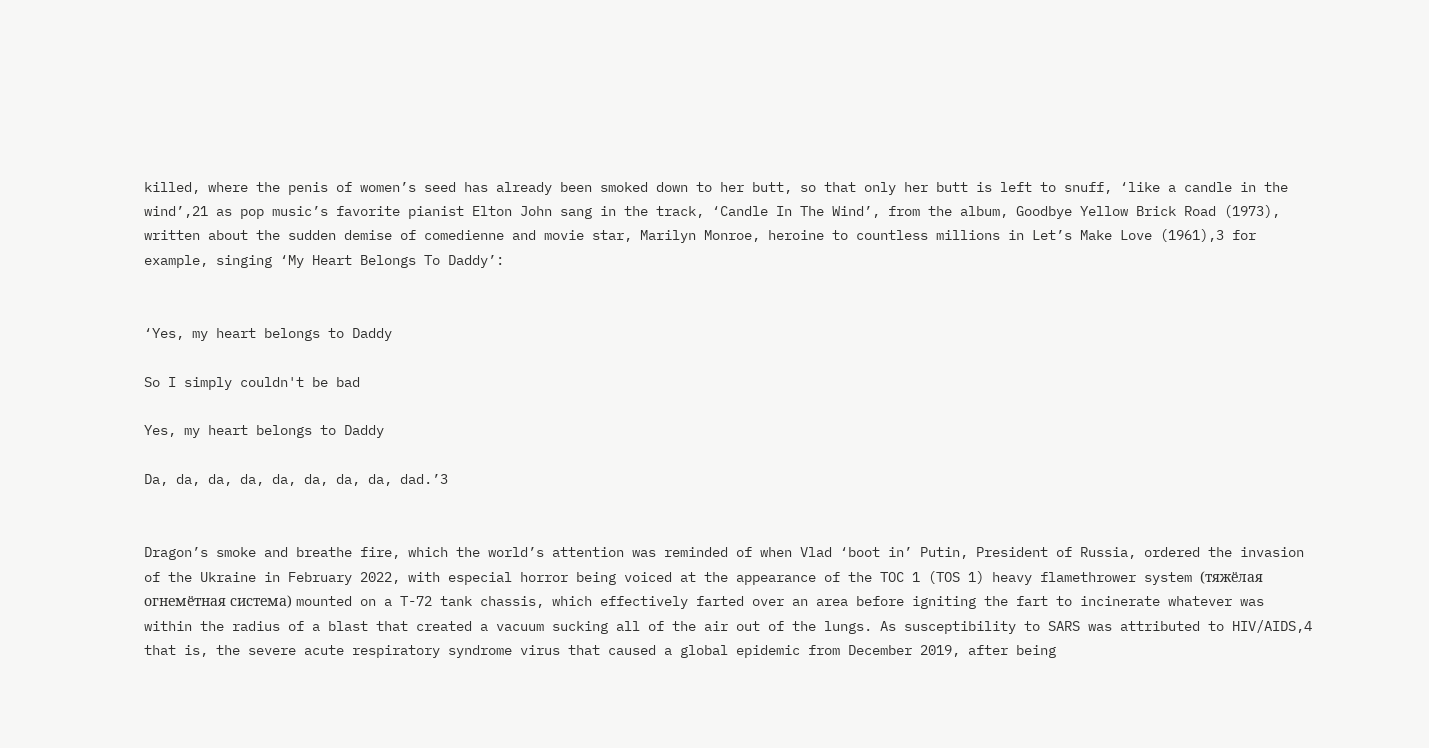killed, where the penis of women’s seed has already been smoked down to her butt, so that only her butt is left to snuff, ‘like a candle in the wind’,21 as pop music’s favorite pianist Elton John sang in the track, ‘Candle In The Wind’, from the album, Goodbye Yellow Brick Road (1973), written about the sudden demise of comedienne and movie star, Marilyn Monroe, heroine to countless millions in Let’s Make Love (1961),3 for example, singing ‘My Heart Belongs To Daddy’:


‘Yes, my heart belongs to Daddy

So I simply couldn't be bad

Yes, my heart belongs to Daddy

Da, da, da, da, da, da, da, da, dad.’3


Dragon’s smoke and breathe fire, which the world’s attention was reminded of when Vlad ‘boot in’ Putin, President of Russia, ordered the invasion of the Ukraine in February 2022, with especial horror being voiced at the appearance of the TOC 1 (TOS 1) heavy flamethrower system (тяжёлая огнемётная система) mounted on a T-72 tank chassis, which effectively farted over an area before igniting the fart to incinerate whatever was within the radius of a blast that created a vacuum sucking all of the air out of the lungs. As susceptibility to SARS was attributed to HIV/AIDS,4 that is, the severe acute respiratory syndrome virus that caused a global epidemic from December 2019, after being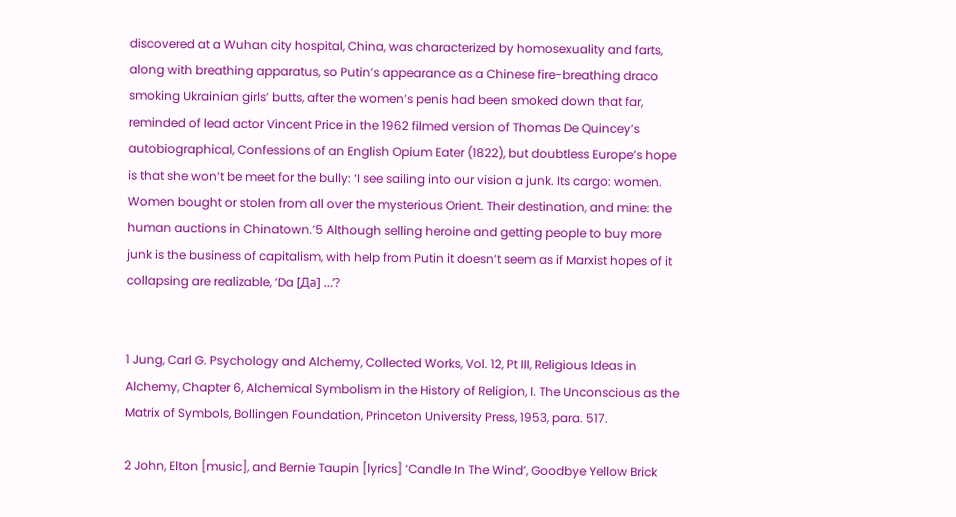discovered at a Wuhan city hospital, China, was characterized by homosexuality and farts, along with breathing apparatus, so Putin’s appearance as a Chinese fire-breathing draco smoking Ukrainian girls’ butts, after the women’s penis had been smoked down that far, reminded of lead actor Vincent Price in the 1962 filmed version of Thomas De Quincey’s autobiographical, Confessions of an English Opium Eater (1822), but doubtless Europe’s hope is that she won’t be meet for the bully: ‘I see sailing into our vision a junk. Its cargo: women. Women bought or stolen from all over the mysterious Orient. Their destination, and mine: the human auctions in Chinatown.’5 Although selling heroine and getting people to buy more junk is the business of capitalism, with help from Putin it doesn’t seem as if Marxist hopes of it collapsing are realizable, ‘Da [Да] …’?


1 Jung, Carl G. Psychology and Alchemy, Collected Works, Vol. 12, Pt III, Religious Ideas in Alchemy, Chapter 6, Alchemical Symbolism in the History of Religion, I. The Unconscious as the Matrix of Symbols, Bollingen Foundation, Princeton University Press, 1953, para. 517.

2 John, Elton [music], and Bernie Taupin [lyrics] ‘Candle In The Wind’, Goodbye Yellow Brick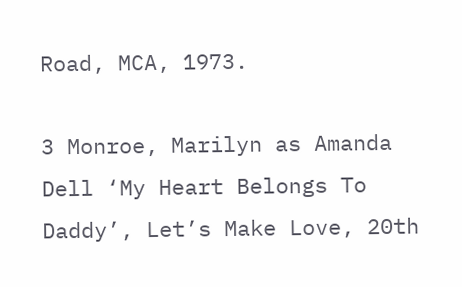Road, MCA, 1973.

3 Monroe, Marilyn as Amanda Dell ‘My Heart Belongs To Daddy’, Let’s Make Love, 20th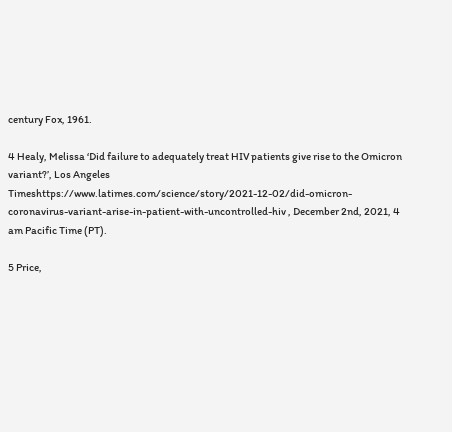century Fox, 1961.

4 Healy, Melissa ‘Did failure to adequately treat HIV patients give rise to the Omicron variant?’, Los Angeles Timeshttps://www.latimes.com/science/story/2021-12-02/did-omicron-coronavirus-variant-arise-in-patient-with-uncontrolled-hiv , December 2nd, 2021, 4 am Pacific Time (PT).

5 Price,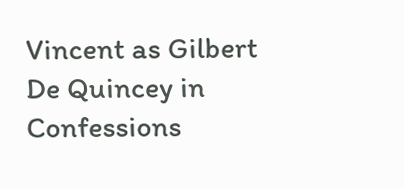Vincent as Gilbert De Quincey in Confessions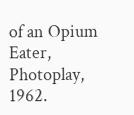of an Opium Eater, Photoplay, 1962.